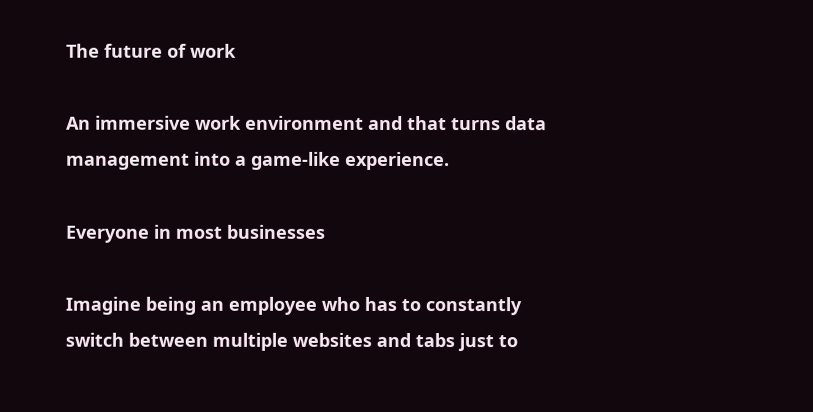The future of work

An immersive work environment and that turns data management into a game-like experience.

Everyone in most businesses

Imagine being an employee who has to constantly switch between multiple websites and tabs just to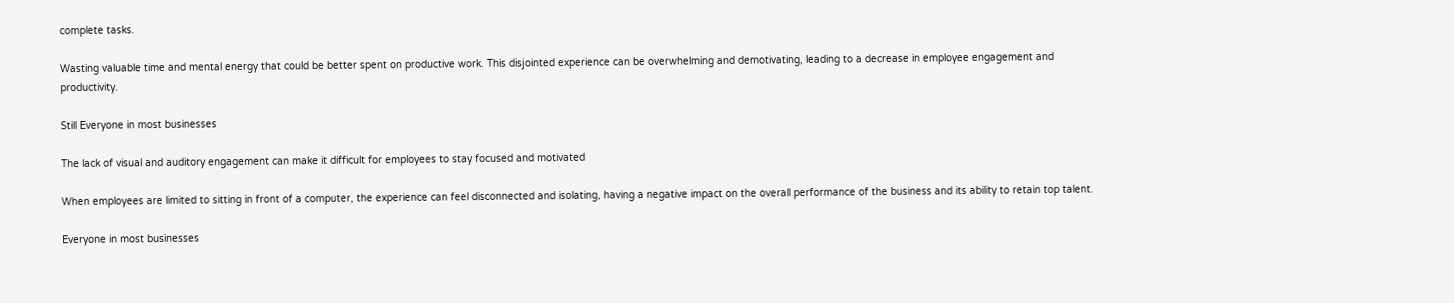complete tasks.

Wasting valuable time and mental energy that could be better spent on productive work. This disjointed experience can be overwhelming and demotivating, leading to a decrease in employee engagement and productivity.

Still Everyone in most businesses

The lack of visual and auditory engagement can make it difficult for employees to stay focused and motivated

When employees are limited to sitting in front of a computer, the experience can feel disconnected and isolating, having a negative impact on the overall performance of the business and its ability to retain top talent.

Everyone in most businesses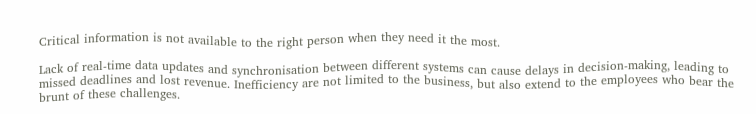Critical information is not available to the right person when they need it the most.

Lack of real-time data updates and synchronisation between different systems can cause delays in decision-making, leading to missed deadlines and lost revenue. Inefficiency are not limited to the business, but also extend to the employees who bear the brunt of these challenges.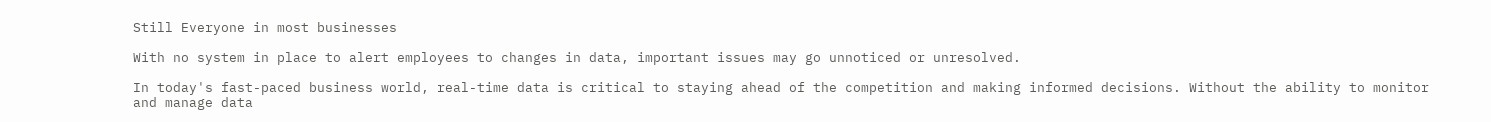Still Everyone in most businesses

With no system in place to alert employees to changes in data, important issues may go unnoticed or unresolved.

In today's fast-paced business world, real-time data is critical to staying ahead of the competition and making informed decisions. Without the ability to monitor and manage data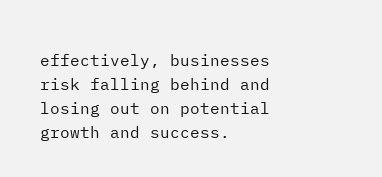effectively, businesses risk falling behind and losing out on potential growth and success.